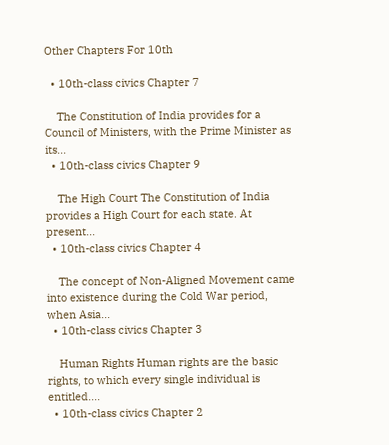Other Chapters For 10th

  • 10th-class civics Chapter 7

    The Constitution of India provides for a Council of Ministers, with the Prime Minister as its...
  • 10th-class civics Chapter 9

    The High Court The Constitution of India provides a High Court for each state. At present...
  • 10th-class civics Chapter 4

    The concept of Non-Aligned Movement came into existence during the Cold War period, when Asia...
  • 10th-class civics Chapter 3

    Human Rights Human rights are the basic rights, to which every single individual is entitled....
  • 10th-class civics Chapter 2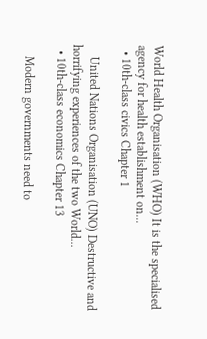World Health Organisation (WHO) It is the specialised agency for health establishment on...
  • 10th-class civics Chapter 1

    United Nations Organisation (UNO) Destructive and horrifying experiences of the two World...
  • 10th-class economics Chapter 13

    Modern governments need to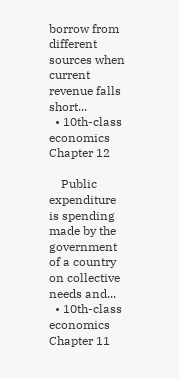borrow from different sources when current revenue falls short...
  • 10th-class economics Chapter 12

    Public expenditure is spending made by the government of a country on collective needs and...
  • 10th-class economics Chapter 11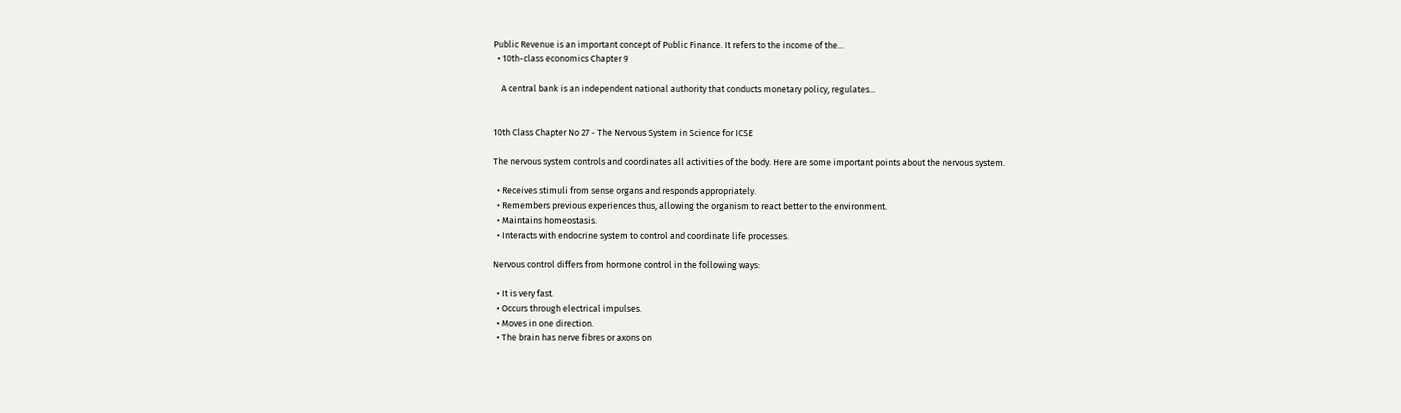Public Revenue is an important concept of Public Finance. It refers to the income of the...
  • 10th-class economics Chapter 9

    A central bank is an independent national authority that conducts monetary policy, regulates...


10th Class Chapter No 27 - The Nervous System in Science for ICSE

The nervous system controls and coordinates all activities of the body. Here are some important points about the nervous system.

  • Receives stimuli from sense organs and responds appropriately.
  • Remembers previous experiences thus, allowing the organism to react better to the environment.
  • Maintains homeostasis.
  • Interacts with endocrine system to control and coordinate life processes.

Nervous control differs from hormone control in the following ways:

  • It is very fast.
  • Occurs through electrical impulses.
  • Moves in one direction.
  • The brain has nerve fibres or axons on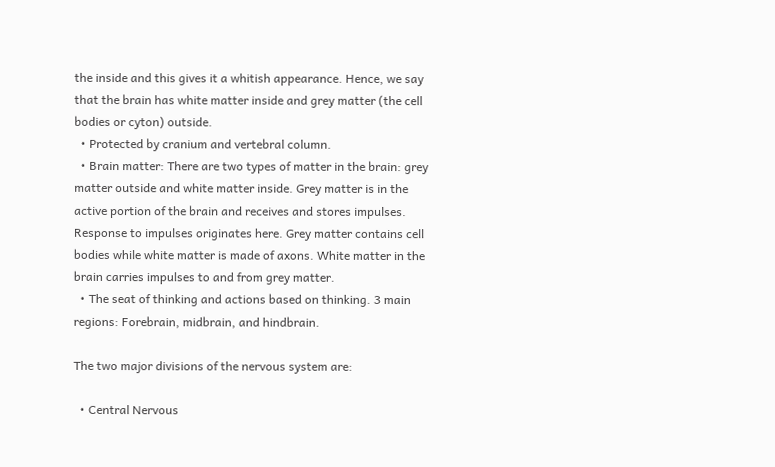the inside and this gives it a whitish appearance. Hence, we say that the brain has white matter inside and grey matter (the cell bodies or cyton) outside.
  • Protected by cranium and vertebral column.
  • Brain matter: There are two types of matter in the brain: grey matter outside and white matter inside. Grey matter is in the active portion of the brain and receives and stores impulses. Response to impulses originates here. Grey matter contains cell bodies while white matter is made of axons. White matter in the brain carries impulses to and from grey matter.
  • The seat of thinking and actions based on thinking. 3 main regions: Forebrain, midbrain, and hindbrain.

The two major divisions of the nervous system are:

  • Central Nervous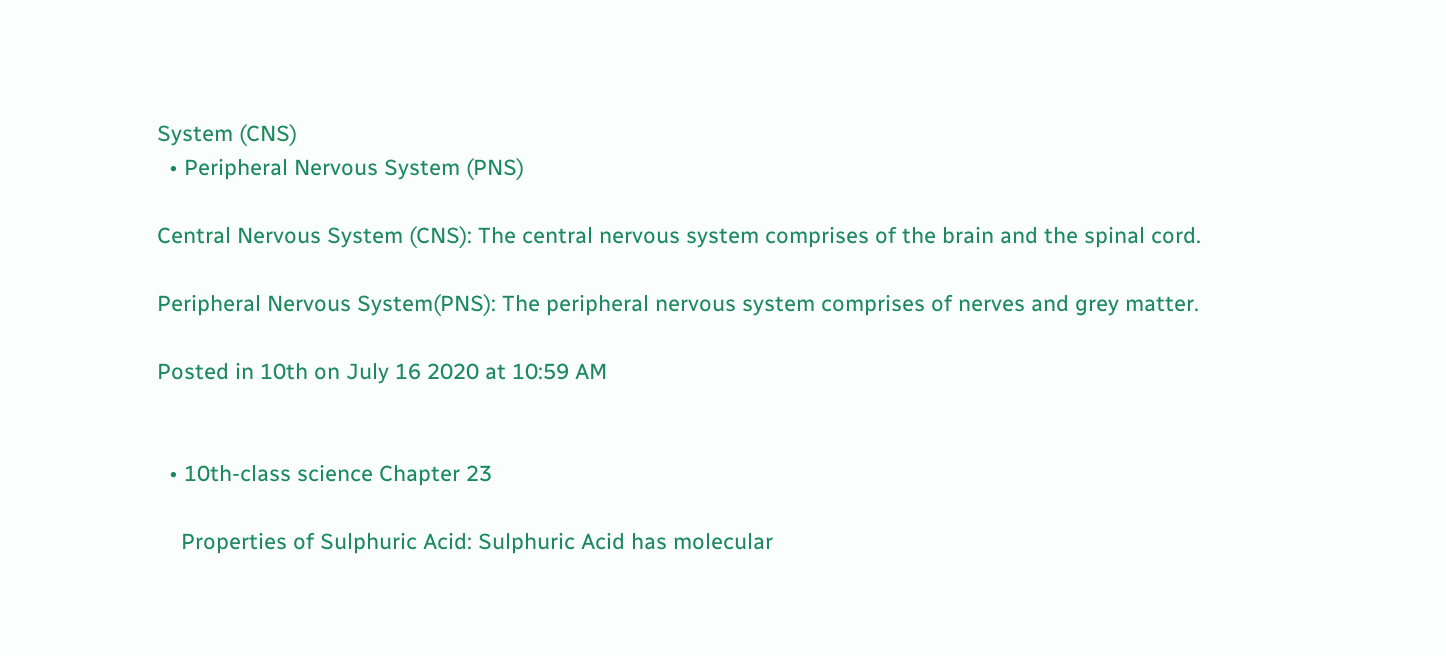System (CNS)
  • Peripheral Nervous System (PNS)

Central Nervous System (CNS): The central nervous system comprises of the brain and the spinal cord.

Peripheral Nervous System(PNS): The peripheral nervous system comprises of nerves and grey matter.

Posted in 10th on July 16 2020 at 10:59 AM


  • 10th-class science Chapter 23

    Properties of Sulphuric Acid: Sulphuric Acid has molecular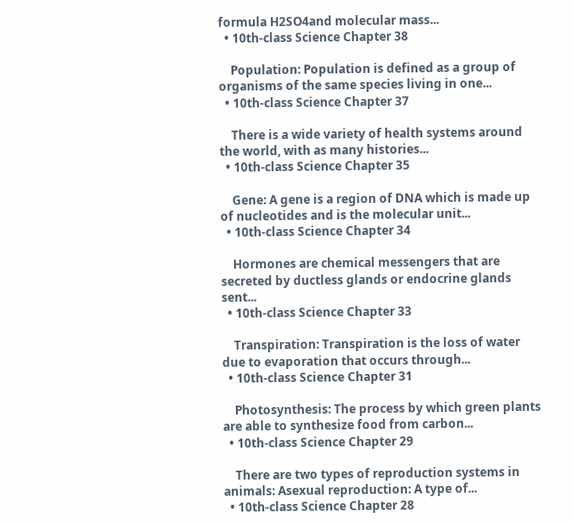formula H2SO4and molecular mass...
  • 10th-class Science Chapter 38

    Population: Population is defined as a group of organisms of the same species living in one...
  • 10th-class Science Chapter 37

    There is a wide variety of health systems around the world, with as many histories...
  • 10th-class Science Chapter 35

    Gene: A gene is a region of DNA which is made up of nucleotides and is the molecular unit...
  • 10th-class Science Chapter 34

    Hormones are chemical messengers that are secreted by ductless glands or endocrine glands sent...
  • 10th-class Science Chapter 33

    Transpiration: Transpiration is the loss of water due to evaporation that occurs through...
  • 10th-class Science Chapter 31

    Photosynthesis: The process by which green plants are able to synthesize food from carbon...
  • 10th-class Science Chapter 29

    There are two types of reproduction systems in animals: Asexual reproduction: A type of...
  • 10th-class Science Chapter 28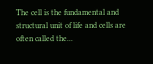The cell is the fundamental and structural unit of life and cells are often called the...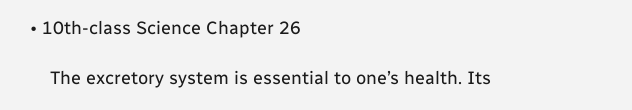• 10th-class Science Chapter 26

    The excretory system is essential to one’s health. Its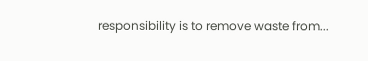responsibility is to remove waste from...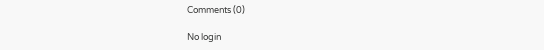Comments (0)

No login